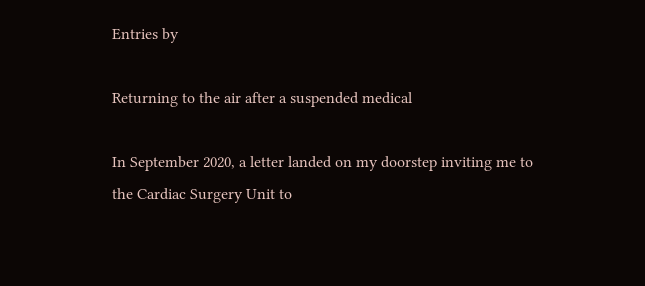Entries by

Returning to the air after a suspended medical

In September 2020, a letter landed on my doorstep inviting me to the Cardiac Surgery Unit to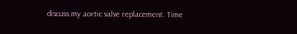discuss my aortic valve replacement. Time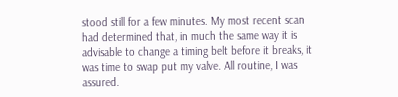stood still for a few minutes. My most recent scan had determined that, in much the same way it is advisable to change a timing belt before it breaks, it was time to swap put my valve. All routine, I was assured.